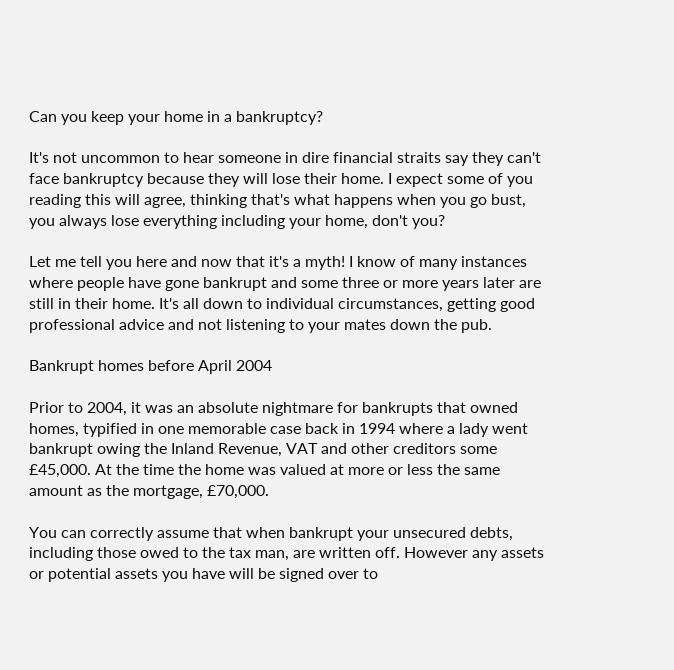Can you keep your home in a bankruptcy?

It's not uncommon to hear someone in dire financial straits say they can't face bankruptcy because they will lose their home. I expect some of you reading this will agree, thinking that's what happens when you go bust, you always lose everything including your home, don't you?

Let me tell you here and now that it's a myth! I know of many instances where people have gone bankrupt and some three or more years later are still in their home. It's all down to individual circumstances, getting good professional advice and not listening to your mates down the pub.

Bankrupt homes before April 2004

Prior to 2004, it was an absolute nightmare for bankrupts that owned homes, typified in one memorable case back in 1994 where a lady went bankrupt owing the Inland Revenue, VAT and other creditors some £45,000. At the time the home was valued at more or less the same amount as the mortgage, £70,000.

You can correctly assume that when bankrupt your unsecured debts, including those owed to the tax man, are written off. However any assets or potential assets you have will be signed over to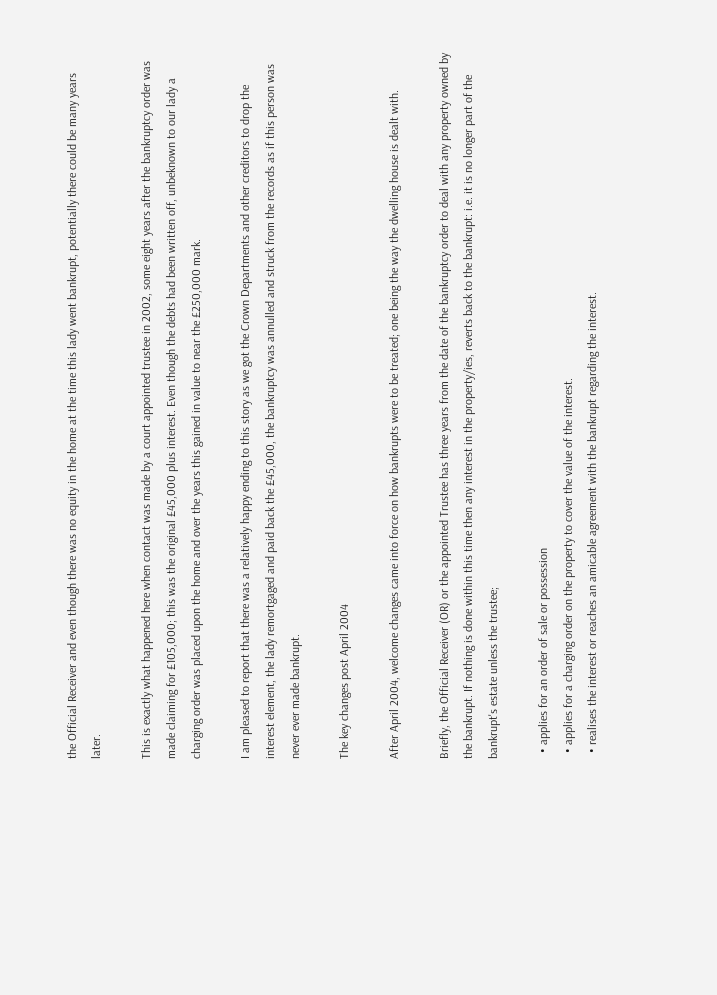the Official Receiver and even though there was no equity in the home at the time this lady went bankrupt, potentially there could be many years later.

This is exactly what happened here when contact was made by a court appointed trustee in 2002, some eight years after the bankruptcy order was made claiming for £105,000; this was the original £45,000 plus interest. Even though the debts had been written off, unbeknown to our lady a charging order was placed upon the home and over the years this gained in value to near the £250,000 mark.

I am pleased to report that there was a relatively happy ending to this story as we got the Crown Departments and other creditors to drop the interest element, the lady remortgaged and paid back the £45,000, the bankruptcy was annulled and struck from the records as if this person was never ever made bankrupt.

The key changes post April 2004

After April 2004, welcome changes came into force on how bankrupts were to be treated; one being the way the dwelling house is dealt with.

Briefly, the Official Receiver (OR) or the appointed Trustee has three years from the date of the bankruptcy order to deal with any property owned by the bankrupt. If nothing is done within this time then any interest in the property/ies, reverts back to the bankrupt: i.e. it is no longer part of the bankrupt's estate unless the trustee;

  • applies for an order of sale or possession
  • applies for a charging order on the property to cover the value of the interest.
  • realises the interest or reaches an amicable agreement with the bankrupt regarding the interest.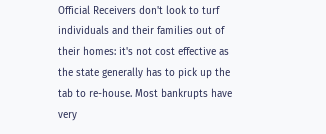Official Receivers don't look to turf individuals and their families out of their homes: it's not cost effective as the state generally has to pick up the tab to re-house. Most bankrupts have very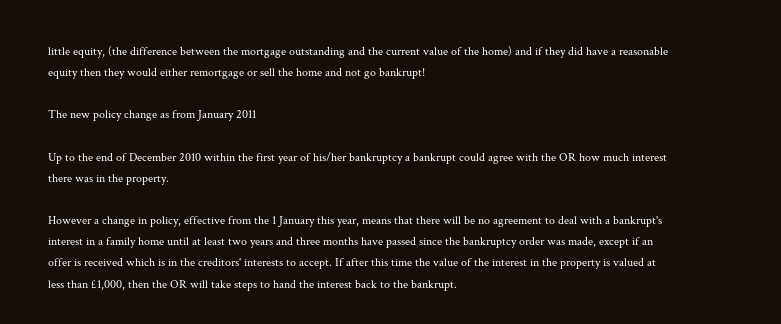little equity, (the difference between the mortgage outstanding and the current value of the home) and if they did have a reasonable equity then they would either remortgage or sell the home and not go bankrupt!

The new policy change as from January 2011

Up to the end of December 2010 within the first year of his/her bankruptcy a bankrupt could agree with the OR how much interest there was in the property.

However a change in policy, effective from the 1 January this year, means that there will be no agreement to deal with a bankrupt's interest in a family home until at least two years and three months have passed since the bankruptcy order was made, except if an offer is received which is in the creditors' interests to accept. If after this time the value of the interest in the property is valued at less than £1,000, then the OR will take steps to hand the interest back to the bankrupt.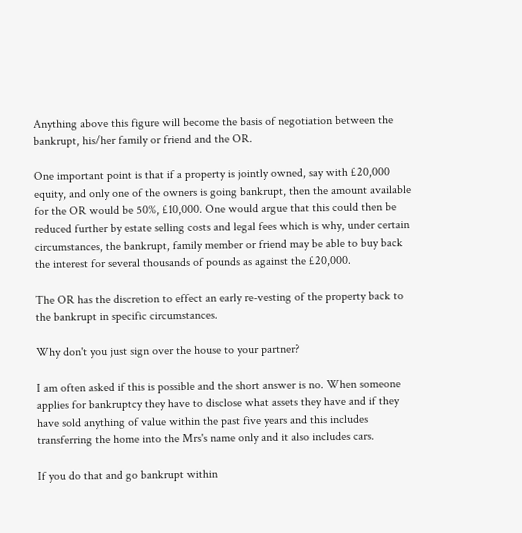Anything above this figure will become the basis of negotiation between the bankrupt, his/her family or friend and the OR.

One important point is that if a property is jointly owned, say with £20,000 equity, and only one of the owners is going bankrupt, then the amount available for the OR would be 50%, £10,000. One would argue that this could then be reduced further by estate selling costs and legal fees which is why, under certain circumstances, the bankrupt, family member or friend may be able to buy back the interest for several thousands of pounds as against the £20,000.

The OR has the discretion to effect an early re-vesting of the property back to the bankrupt in specific circumstances.

Why don't you just sign over the house to your partner?

I am often asked if this is possible and the short answer is no. When someone applies for bankruptcy they have to disclose what assets they have and if they have sold anything of value within the past five years and this includes transferring the home into the Mrs's name only and it also includes cars.

If you do that and go bankrupt within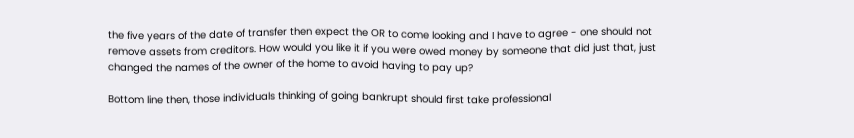the five years of the date of transfer then expect the OR to come looking and I have to agree - one should not remove assets from creditors. How would you like it if you were owed money by someone that did just that, just changed the names of the owner of the home to avoid having to pay up?

Bottom line then, those individuals thinking of going bankrupt should first take professional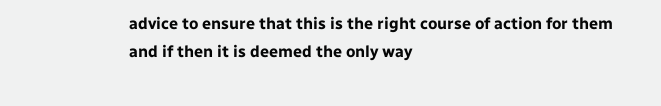advice to ensure that this is the right course of action for them and if then it is deemed the only way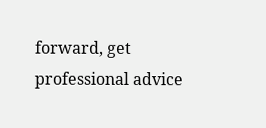forward, get professional advice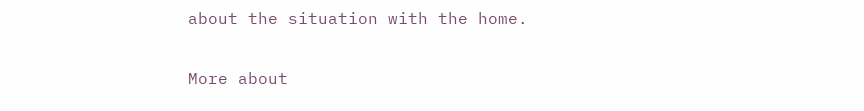about the situation with the home.

More about